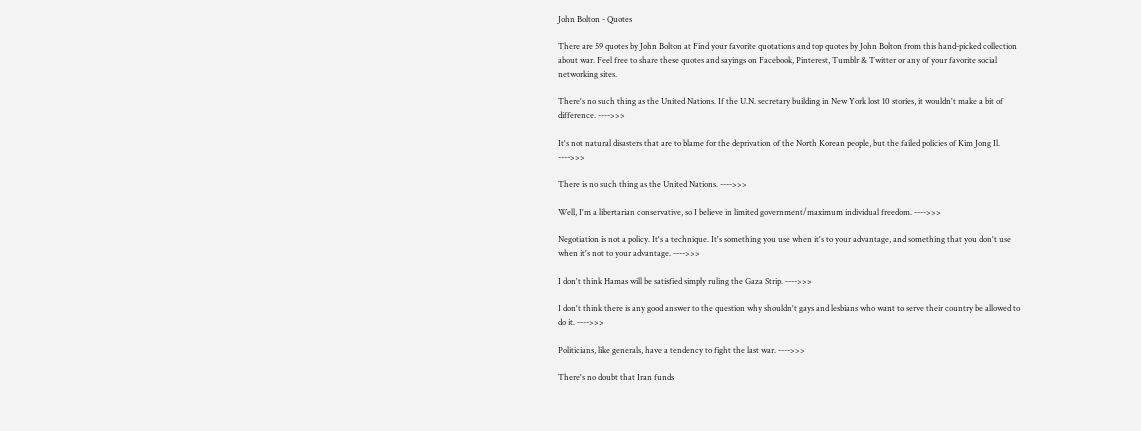John Bolton - Quotes

There are 59 quotes by John Bolton at Find your favorite quotations and top quotes by John Bolton from this hand-picked collection about war. Feel free to share these quotes and sayings on Facebook, Pinterest, Tumblr & Twitter or any of your favorite social networking sites.

There's no such thing as the United Nations. If the U.N. secretary building in New York lost 10 stories, it wouldn't make a bit of difference. ---->>>

It's not natural disasters that are to blame for the deprivation of the North Korean people, but the failed policies of Kim Jong Il. ---->>>

There is no such thing as the United Nations. ---->>>

Well, I'm a libertarian conservative, so I believe in limited government/maximum individual freedom. ---->>>

Negotiation is not a policy. It's a technique. It's something you use when it's to your advantage, and something that you don't use when it's not to your advantage. ---->>>

I don't think Hamas will be satisfied simply ruling the Gaza Strip. ---->>>

I don't think there is any good answer to the question why shouldn't gays and lesbians who want to serve their country be allowed to do it. ---->>>

Politicians, like generals, have a tendency to fight the last war. ---->>>

There's no doubt that Iran funds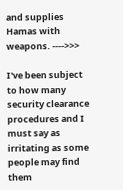and supplies Hamas with weapons. ---->>>

I've been subject to how many security clearance procedures and I must say as irritating as some people may find them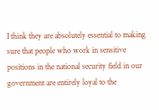I think they are absolutely essential to making sure that people who work in sensitive positions in the national security field in our government are entirely loyal to the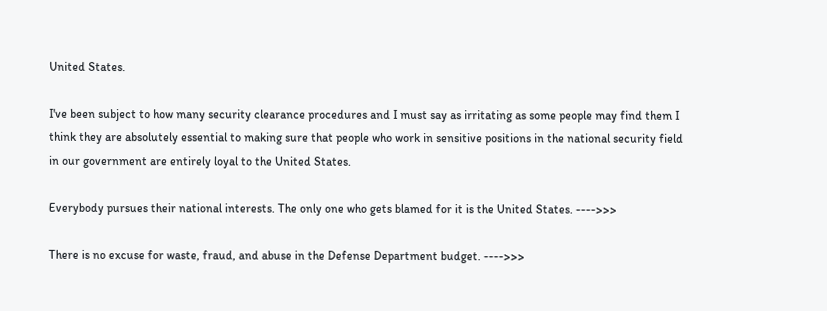United States.

I've been subject to how many security clearance procedures and I must say as irritating as some people may find them I think they are absolutely essential to making sure that people who work in sensitive positions in the national security field in our government are entirely loyal to the United States.

Everybody pursues their national interests. The only one who gets blamed for it is the United States. ---->>>

There is no excuse for waste, fraud, and abuse in the Defense Department budget. ---->>>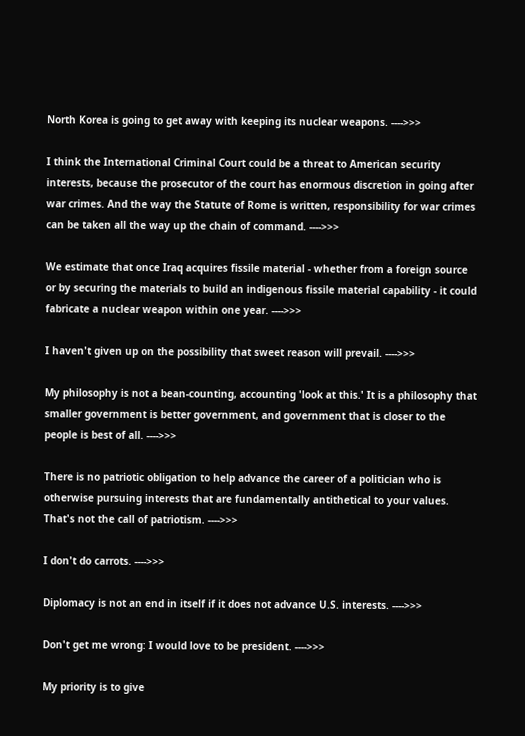North Korea is going to get away with keeping its nuclear weapons. ---->>>

I think the International Criminal Court could be a threat to American security interests, because the prosecutor of the court has enormous discretion in going after war crimes. And the way the Statute of Rome is written, responsibility for war crimes can be taken all the way up the chain of command. ---->>>

We estimate that once Iraq acquires fissile material - whether from a foreign source or by securing the materials to build an indigenous fissile material capability - it could fabricate a nuclear weapon within one year. ---->>>

I haven't given up on the possibility that sweet reason will prevail. ---->>>

My philosophy is not a bean-counting, accounting 'look at this.' It is a philosophy that smaller government is better government, and government that is closer to the people is best of all. ---->>>

There is no patriotic obligation to help advance the career of a politician who is otherwise pursuing interests that are fundamentally antithetical to your values. That's not the call of patriotism. ---->>>

I don't do carrots. ---->>>

Diplomacy is not an end in itself if it does not advance U.S. interests. ---->>>

Don't get me wrong: I would love to be president. ---->>>

My priority is to give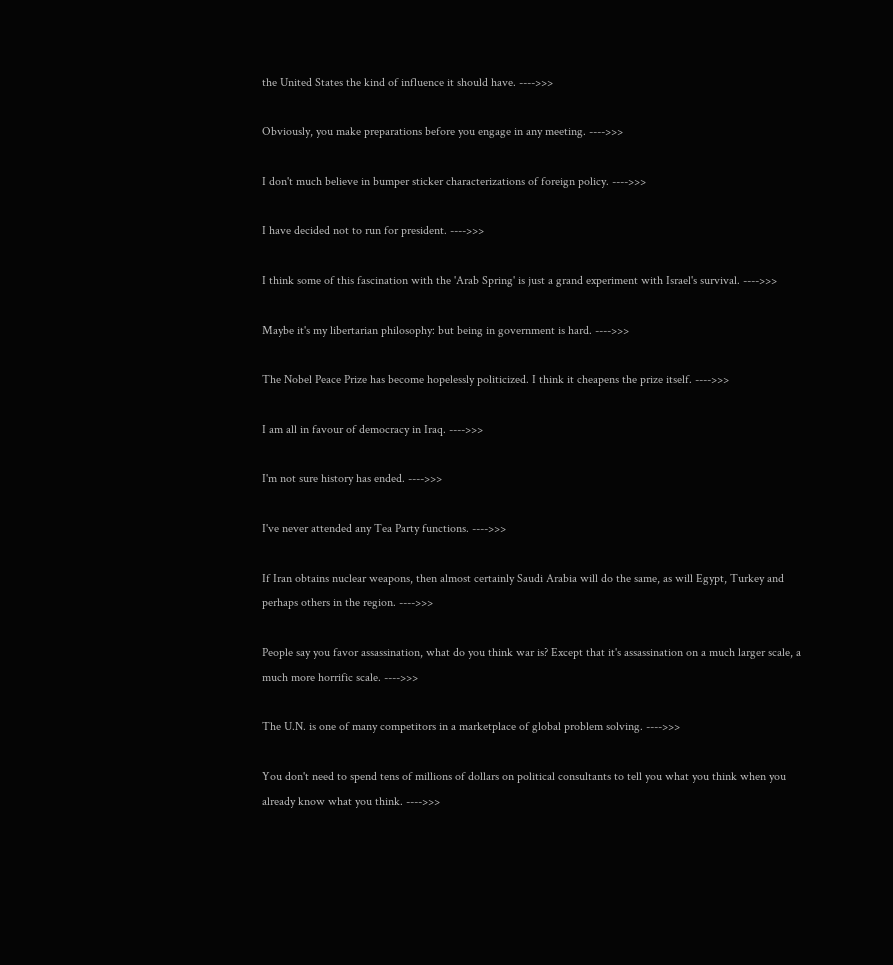the United States the kind of influence it should have. ---->>>

Obviously, you make preparations before you engage in any meeting. ---->>>

I don't much believe in bumper sticker characterizations of foreign policy. ---->>>

I have decided not to run for president. ---->>>

I think some of this fascination with the 'Arab Spring' is just a grand experiment with Israel's survival. ---->>>

Maybe it's my libertarian philosophy: but being in government is hard. ---->>>

The Nobel Peace Prize has become hopelessly politicized. I think it cheapens the prize itself. ---->>>

I am all in favour of democracy in Iraq. ---->>>

I'm not sure history has ended. ---->>>

I've never attended any Tea Party functions. ---->>>

If Iran obtains nuclear weapons, then almost certainly Saudi Arabia will do the same, as will Egypt, Turkey and perhaps others in the region. ---->>>

People say you favor assassination, what do you think war is? Except that it's assassination on a much larger scale, a much more horrific scale. ---->>>

The U.N. is one of many competitors in a marketplace of global problem solving. ---->>>

You don't need to spend tens of millions of dollars on political consultants to tell you what you think when you already know what you think. ---->>>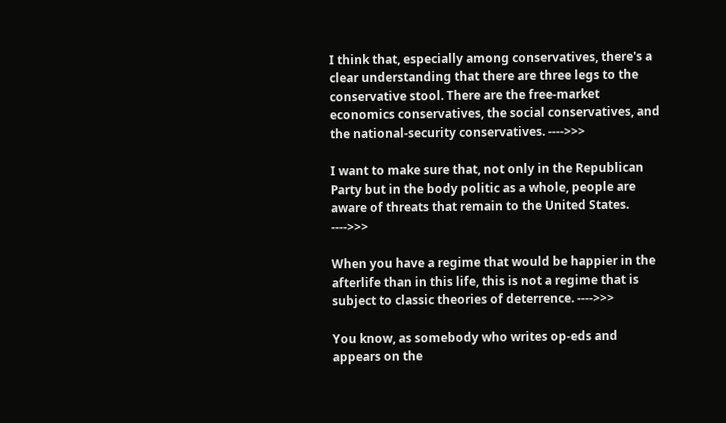I think that, especially among conservatives, there's a clear understanding that there are three legs to the conservative stool. There are the free-market economics conservatives, the social conservatives, and the national-security conservatives. ---->>>

I want to make sure that, not only in the Republican Party but in the body politic as a whole, people are aware of threats that remain to the United States. ---->>>

When you have a regime that would be happier in the afterlife than in this life, this is not a regime that is subject to classic theories of deterrence. ---->>>

You know, as somebody who writes op-eds and appears on the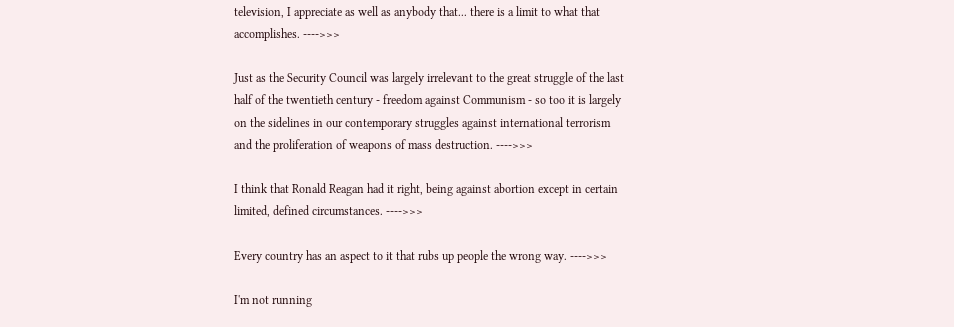television, I appreciate as well as anybody that... there is a limit to what that accomplishes. ---->>>

Just as the Security Council was largely irrelevant to the great struggle of the last half of the twentieth century - freedom against Communism - so too it is largely on the sidelines in our contemporary struggles against international terrorism and the proliferation of weapons of mass destruction. ---->>>

I think that Ronald Reagan had it right, being against abortion except in certain limited, defined circumstances. ---->>>

Every country has an aspect to it that rubs up people the wrong way. ---->>>

I'm not running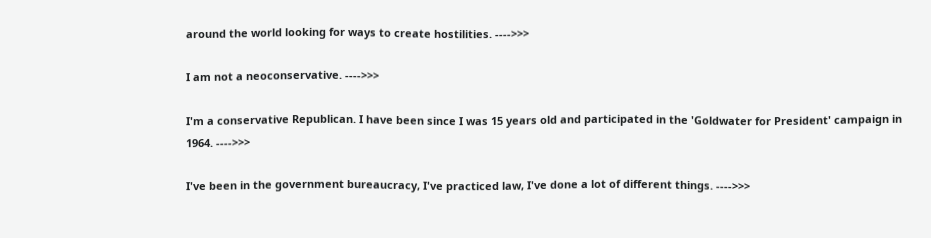around the world looking for ways to create hostilities. ---->>>

I am not a neoconservative. ---->>>

I'm a conservative Republican. I have been since I was 15 years old and participated in the 'Goldwater for President' campaign in 1964. ---->>>

I've been in the government bureaucracy, I've practiced law, I've done a lot of different things. ---->>>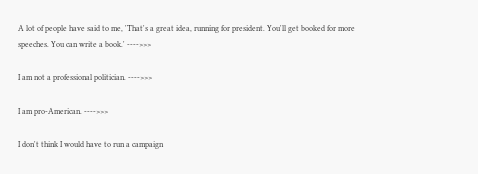A lot of people have said to me, 'That's a great idea, running for president. You'll get booked for more speeches. You can write a book.' ---->>>

I am not a professional politician. ---->>>

I am pro-American. ---->>>

I don't think I would have to run a campaign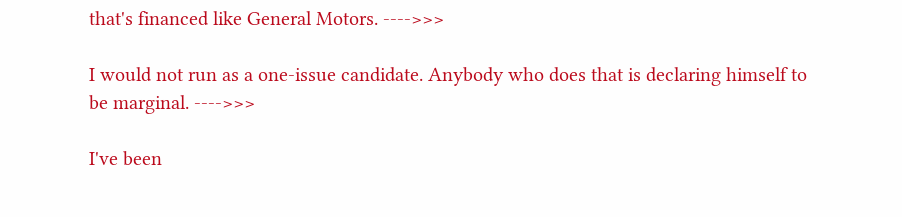that's financed like General Motors. ---->>>

I would not run as a one-issue candidate. Anybody who does that is declaring himself to be marginal. ---->>>

I've been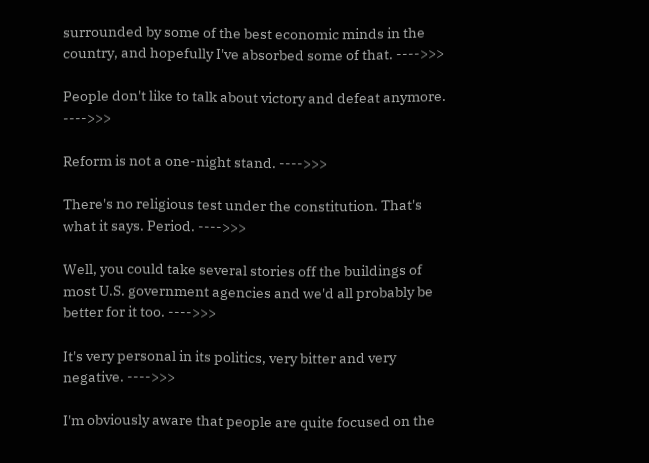surrounded by some of the best economic minds in the country, and hopefully I've absorbed some of that. ---->>>

People don't like to talk about victory and defeat anymore. ---->>>

Reform is not a one-night stand. ---->>>

There's no religious test under the constitution. That's what it says. Period. ---->>>

Well, you could take several stories off the buildings of most U.S. government agencies and we'd all probably be better for it too. ---->>>

It's very personal in its politics, very bitter and very negative. ---->>>

I'm obviously aware that people are quite focused on the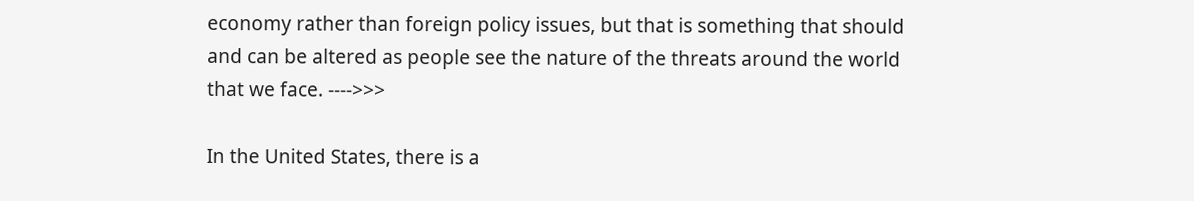economy rather than foreign policy issues, but that is something that should and can be altered as people see the nature of the threats around the world that we face. ---->>>

In the United States, there is a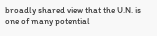broadly shared view that the U.N. is one of many potential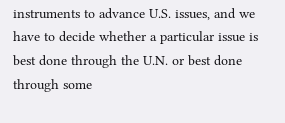instruments to advance U.S. issues, and we have to decide whether a particular issue is best done through the U.N. or best done through some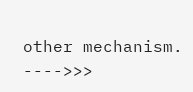other mechanism. ---->>>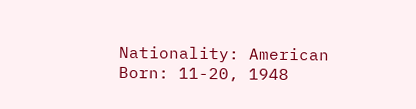Nationality: American
Born: 11-20, 1948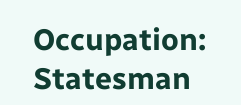Occupation: Statesman